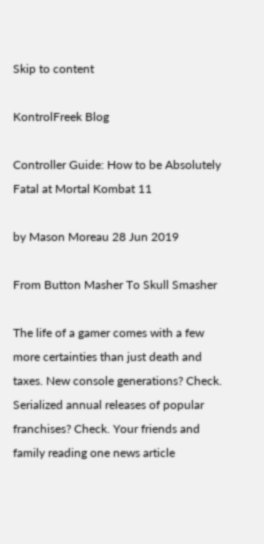Skip to content

KontrolFreek Blog

Controller Guide: How to be Absolutely Fatal at Mortal Kombat 11

by Mason Moreau 28 Jun 2019

From Button Masher To Skull Smasher

The life of a gamer comes with a few more certainties than just death and taxes. New console generations? Check. Serialized annual releases of popular franchises? Check. Your friends and family reading one news article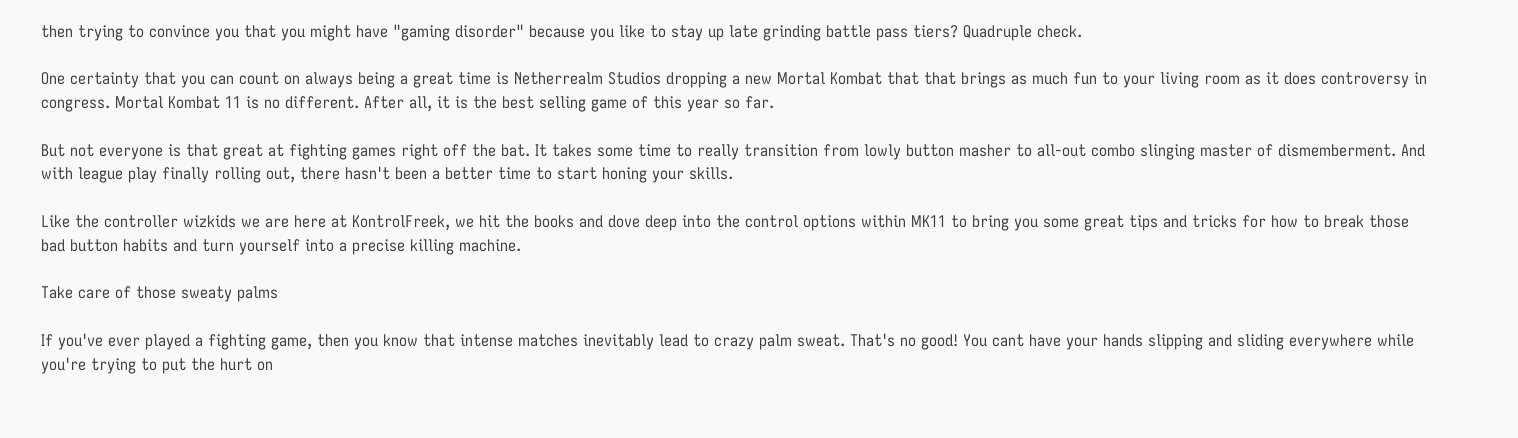then trying to convince you that you might have "gaming disorder" because you like to stay up late grinding battle pass tiers? Quadruple check.

One certainty that you can count on always being a great time is Netherrealm Studios dropping a new Mortal Kombat that that brings as much fun to your living room as it does controversy in congress. Mortal Kombat 11 is no different. After all, it is the best selling game of this year so far.

But not everyone is that great at fighting games right off the bat. It takes some time to really transition from lowly button masher to all-out combo slinging master of dismemberment. And with league play finally rolling out, there hasn't been a better time to start honing your skills.

Like the controller wizkids we are here at KontrolFreek, we hit the books and dove deep into the control options within MK11 to bring you some great tips and tricks for how to break those bad button habits and turn yourself into a precise killing machine.

Take care of those sweaty palms

If you've ever played a fighting game, then you know that intense matches inevitably lead to crazy palm sweat. That's no good! You cant have your hands slipping and sliding everywhere while you're trying to put the hurt on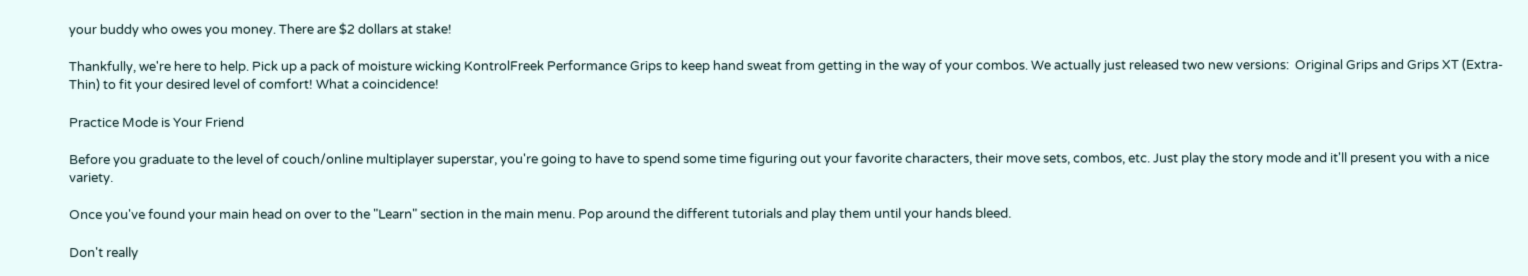your buddy who owes you money. There are $2 dollars at stake!

Thankfully, we're here to help. Pick up a pack of moisture wicking KontrolFreek Performance Grips to keep hand sweat from getting in the way of your combos. We actually just released two new versions:  Original Grips and Grips XT (Extra-Thin) to fit your desired level of comfort! What a coincidence!

Practice Mode is Your Friend

Before you graduate to the level of couch/online multiplayer superstar, you're going to have to spend some time figuring out your favorite characters, their move sets, combos, etc. Just play the story mode and it'll present you with a nice variety.

Once you've found your main head on over to the "Learn" section in the main menu. Pop around the different tutorials and play them until your hands bleed.

Don't really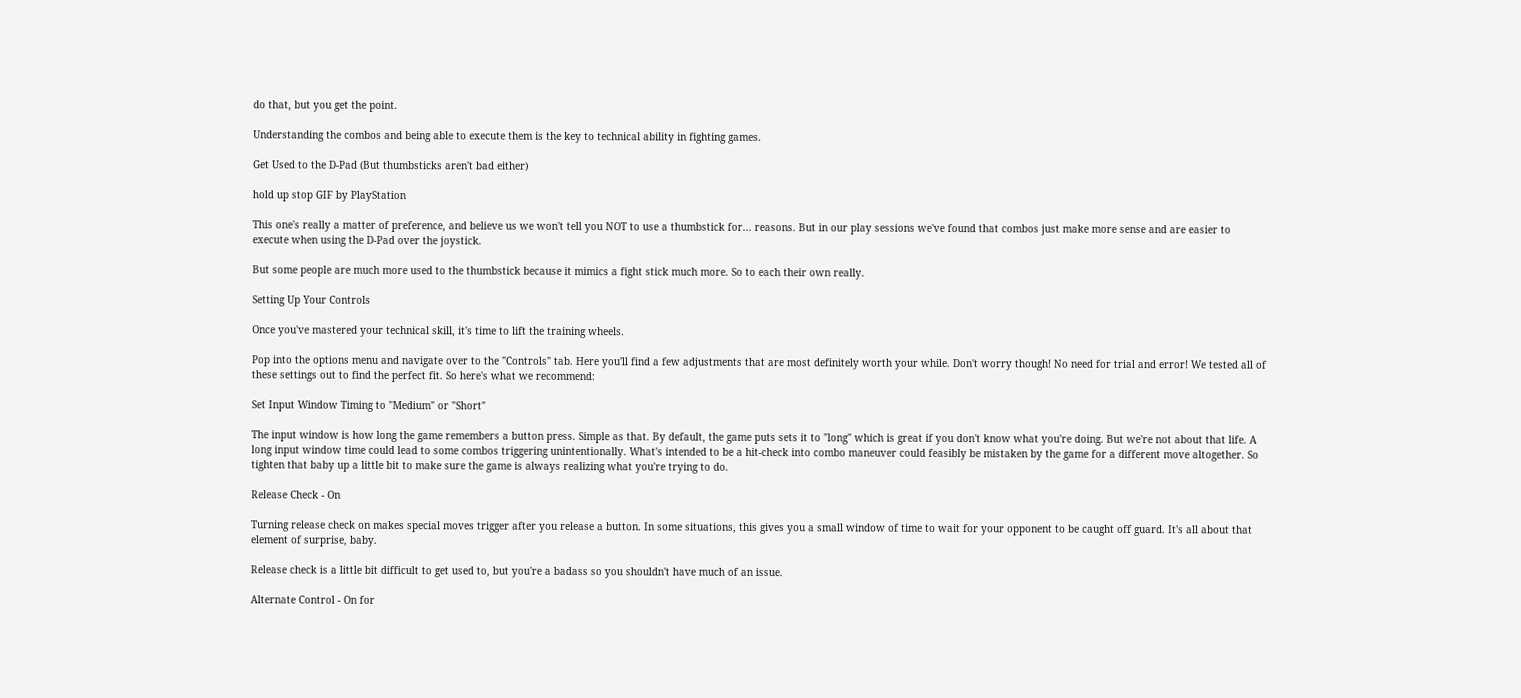do that, but you get the point.

Understanding the combos and being able to execute them is the key to technical ability in fighting games.

Get Used to the D-Pad (But thumbsticks aren't bad either)

hold up stop GIF by PlayStation

This one's really a matter of preference, and believe us we won't tell you NOT to use a thumbstick for... reasons. But in our play sessions we've found that combos just make more sense and are easier to execute when using the D-Pad over the joystick.

But some people are much more used to the thumbstick because it mimics a fight stick much more. So to each their own really.

Setting Up Your Controls

Once you've mastered your technical skill, it's time to lift the training wheels.

Pop into the options menu and navigate over to the "Controls" tab. Here you'll find a few adjustments that are most definitely worth your while. Don't worry though! No need for trial and error! We tested all of these settings out to find the perfect fit. So here's what we recommend:

Set Input Window Timing to "Medium" or "Short"

The input window is how long the game remembers a button press. Simple as that. By default, the game puts sets it to "long" which is great if you don't know what you're doing. But we're not about that life. A long input window time could lead to some combos triggering unintentionally. What's intended to be a hit-check into combo maneuver could feasibly be mistaken by the game for a different move altogether. So tighten that baby up a little bit to make sure the game is always realizing what you're trying to do.

Release Check - On

Turning release check on makes special moves trigger after you release a button. In some situations, this gives you a small window of time to wait for your opponent to be caught off guard. It's all about that element of surprise, baby.

Release check is a little bit difficult to get used to, but you're a badass so you shouldn't have much of an issue.

Alternate Control - On for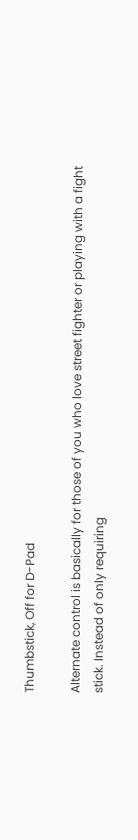Thumbstick, Off for D-Pad

Alternate control is basically for those of you who love street fighter or playing with a fight stick. Instead of only requiring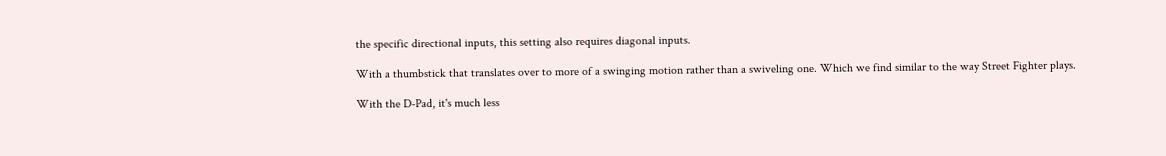the specific directional inputs, this setting also requires diagonal inputs.

With a thumbstick that translates over to more of a swinging motion rather than a swiveling one. Which we find similar to the way Street Fighter plays.

With the D-Pad, it's much less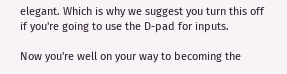elegant. Which is why we suggest you turn this off if you're going to use the D-pad for inputs.

Now you're well on your way to becoming the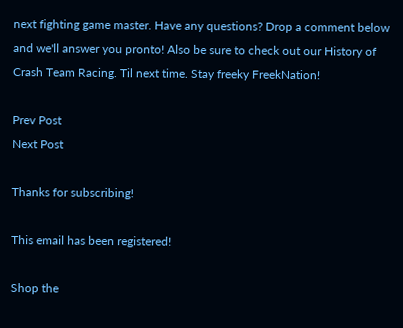next fighting game master. Have any questions? Drop a comment below and we'll answer you pronto! Also be sure to check out our History of Crash Team Racing. Til next time. Stay freeky FreekNation!

Prev Post
Next Post

Thanks for subscribing!

This email has been registered!

Shop the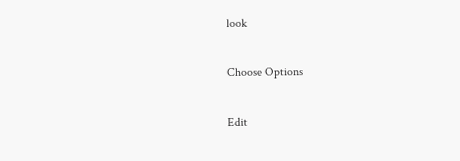look

Choose Options

Edit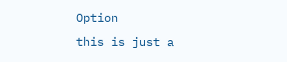Option
this is just a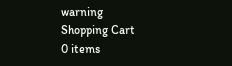warning
Shopping Cart
0 items